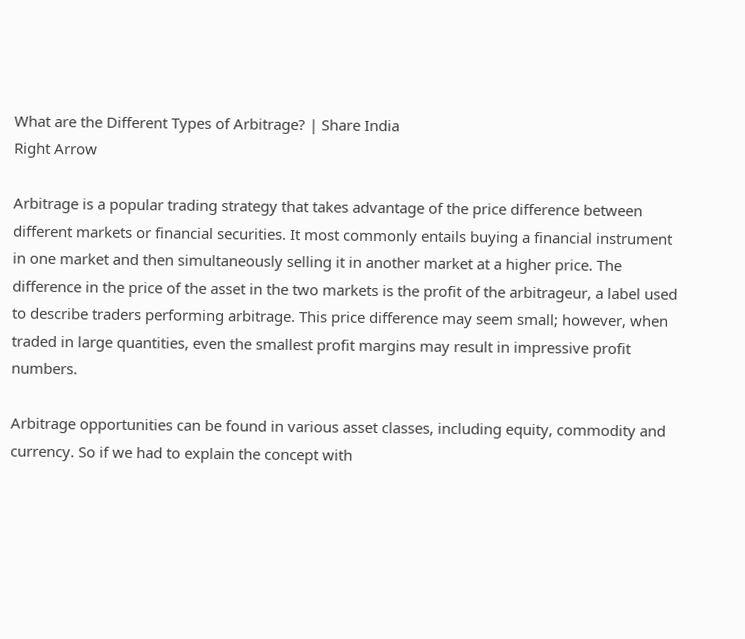What are the Different Types of Arbitrage? | Share India
Right Arrow

Arbitrage is a popular trading strategy that takes advantage of the price difference between different markets or financial securities. It most commonly entails buying a financial instrument in one market and then simultaneously selling it in another market at a higher price. The difference in the price of the asset in the two markets is the profit of the arbitrageur, a label used to describe traders performing arbitrage. This price difference may seem small; however, when traded in large quantities, even the smallest profit margins may result in impressive profit numbers.

Arbitrage opportunities can be found in various asset classes, including equity, commodity and currency. So if we had to explain the concept with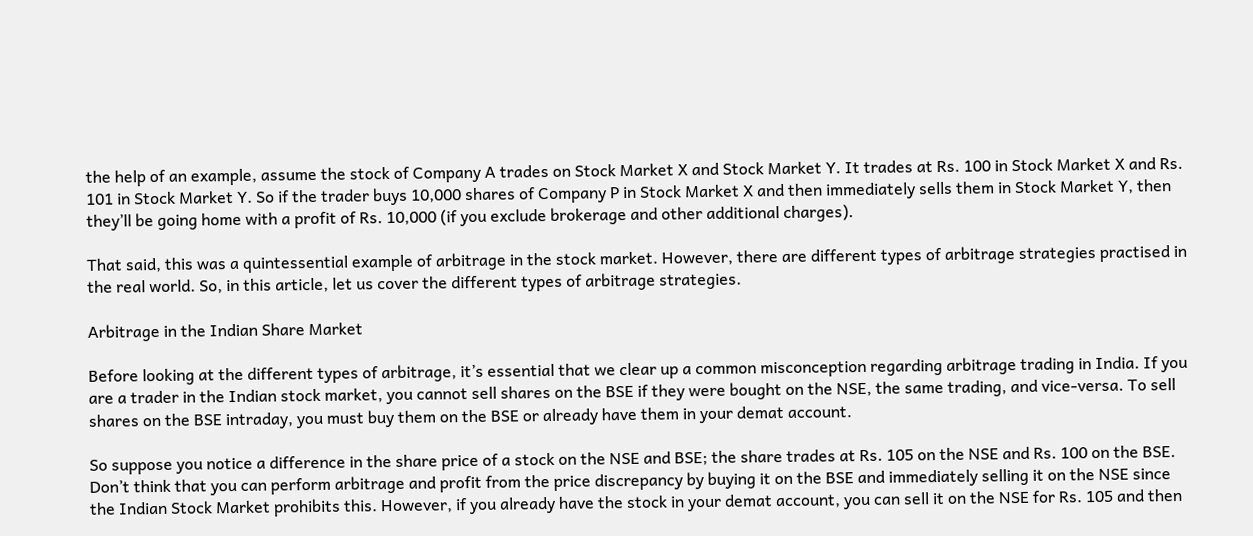the help of an example, assume the stock of Company A trades on Stock Market X and Stock Market Y. It trades at Rs. 100 in Stock Market X and Rs. 101 in Stock Market Y. So if the trader buys 10,000 shares of Company P in Stock Market X and then immediately sells them in Stock Market Y, then they’ll be going home with a profit of Rs. 10,000 (if you exclude brokerage and other additional charges).

That said, this was a quintessential example of arbitrage in the stock market. However, there are different types of arbitrage strategies practised in the real world. So, in this article, let us cover the different types of arbitrage strategies.

Arbitrage in the Indian Share Market

Before looking at the different types of arbitrage, it’s essential that we clear up a common misconception regarding arbitrage trading in India. If you are a trader in the Indian stock market, you cannot sell shares on the BSE if they were bought on the NSE, the same trading, and vice-versa. To sell shares on the BSE intraday, you must buy them on the BSE or already have them in your demat account.

So suppose you notice a difference in the share price of a stock on the NSE and BSE; the share trades at Rs. 105 on the NSE and Rs. 100 on the BSE. Don’t think that you can perform arbitrage and profit from the price discrepancy by buying it on the BSE and immediately selling it on the NSE since the Indian Stock Market prohibits this. However, if you already have the stock in your demat account, you can sell it on the NSE for Rs. 105 and then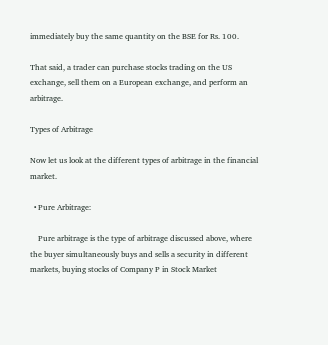immediately buy the same quantity on the BSE for Rs. 100.

That said, a trader can purchase stocks trading on the US exchange, sell them on a European exchange, and perform an arbitrage.

Types of Arbitrage

Now let us look at the different types of arbitrage in the financial market.

  • Pure Arbitrage:

    Pure arbitrage is the type of arbitrage discussed above, where the buyer simultaneously buys and sells a security in different markets, buying stocks of Company P in Stock Market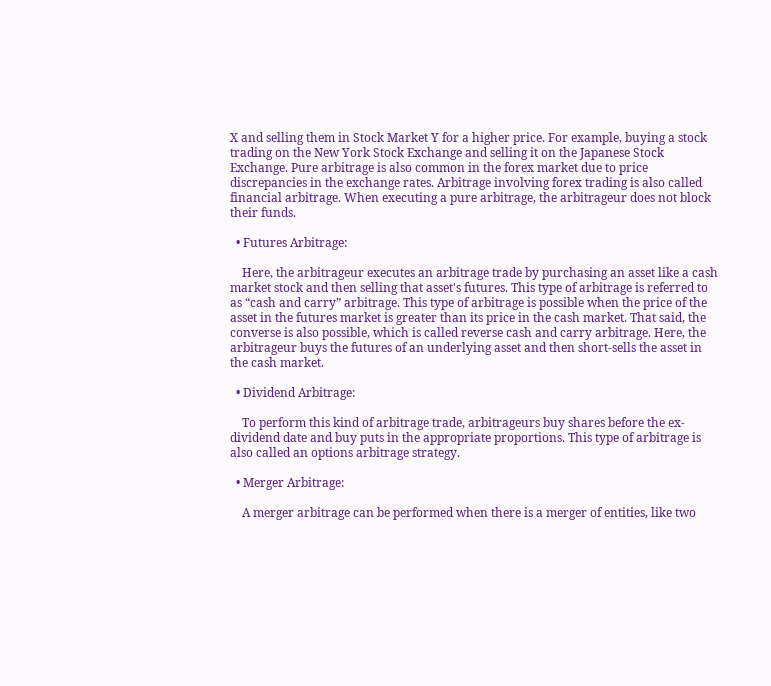X and selling them in Stock Market Y for a higher price. For example, buying a stock trading on the New York Stock Exchange and selling it on the Japanese Stock Exchange. Pure arbitrage is also common in the forex market due to price discrepancies in the exchange rates. Arbitrage involving forex trading is also called financial arbitrage. When executing a pure arbitrage, the arbitrageur does not block their funds.

  • Futures Arbitrage:

    Here, the arbitrageur executes an arbitrage trade by purchasing an asset like a cash market stock and then selling that asset's futures. This type of arbitrage is referred to as “cash and carry” arbitrage. This type of arbitrage is possible when the price of the asset in the futures market is greater than its price in the cash market. That said, the converse is also possible, which is called reverse cash and carry arbitrage. Here, the arbitrageur buys the futures of an underlying asset and then short-sells the asset in the cash market.

  • Dividend Arbitrage:

    To perform this kind of arbitrage trade, arbitrageurs buy shares before the ex-dividend date and buy puts in the appropriate proportions. This type of arbitrage is also called an options arbitrage strategy.

  • Merger Arbitrage:

    A merger arbitrage can be performed when there is a merger of entities, like two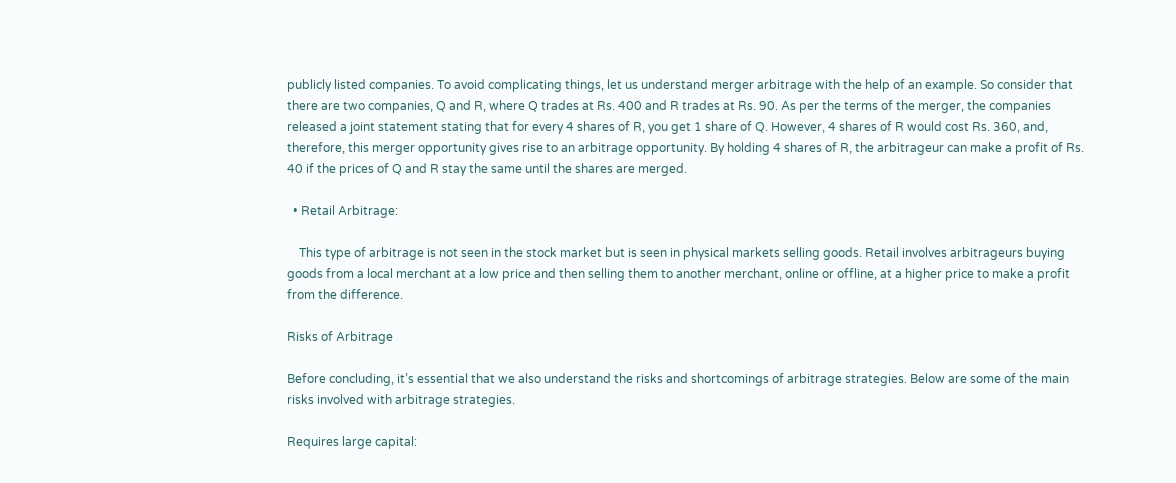publicly listed companies. To avoid complicating things, let us understand merger arbitrage with the help of an example. So consider that there are two companies, Q and R, where Q trades at Rs. 400 and R trades at Rs. 90. As per the terms of the merger, the companies released a joint statement stating that for every 4 shares of R, you get 1 share of Q. However, 4 shares of R would cost Rs. 360, and, therefore, this merger opportunity gives rise to an arbitrage opportunity. By holding 4 shares of R, the arbitrageur can make a profit of Rs. 40 if the prices of Q and R stay the same until the shares are merged.

  • Retail Arbitrage:

    This type of arbitrage is not seen in the stock market but is seen in physical markets selling goods. Retail involves arbitrageurs buying goods from a local merchant at a low price and then selling them to another merchant, online or offline, at a higher price to make a profit from the difference.

Risks of Arbitrage

Before concluding, it’s essential that we also understand the risks and shortcomings of arbitrage strategies. Below are some of the main risks involved with arbitrage strategies.

Requires large capital: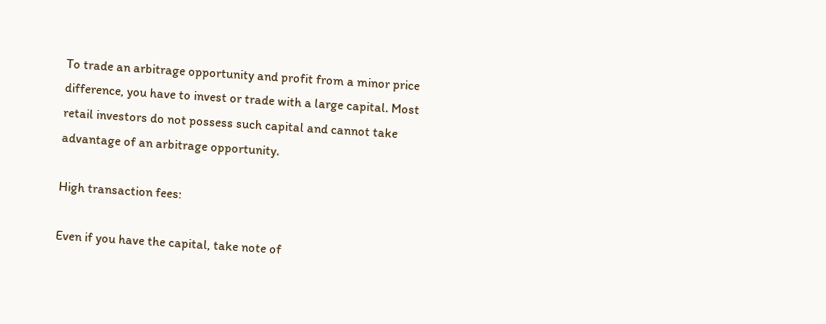To trade an arbitrage opportunity and profit from a minor price difference, you have to invest or trade with a large capital. Most retail investors do not possess such capital and cannot take advantage of an arbitrage opportunity.

High transaction fees:

Even if you have the capital, take note of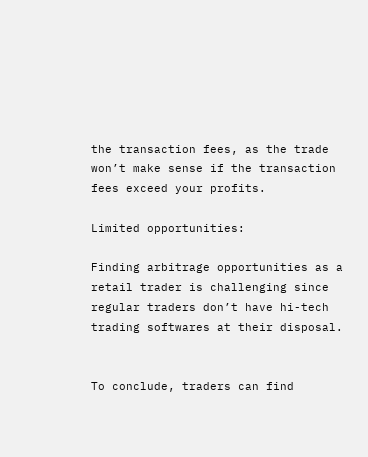the transaction fees, as the trade won’t make sense if the transaction fees exceed your profits.

Limited opportunities:

Finding arbitrage opportunities as a retail trader is challenging since regular traders don’t have hi-tech trading softwares at their disposal.


To conclude, traders can find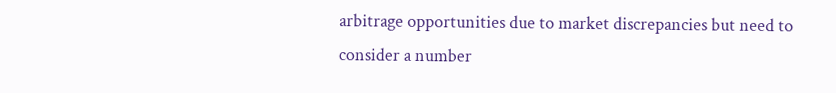arbitrage opportunities due to market discrepancies but need to consider a number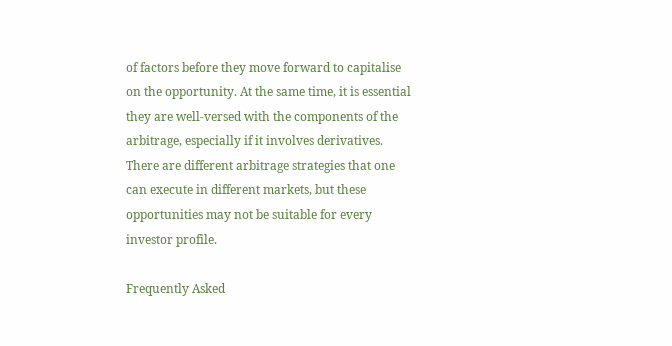of factors before they move forward to capitalise on the opportunity. At the same time, it is essential they are well-versed with the components of the arbitrage, especially if it involves derivatives. There are different arbitrage strategies that one can execute in different markets, but these opportunities may not be suitable for every investor profile.

Frequently Asked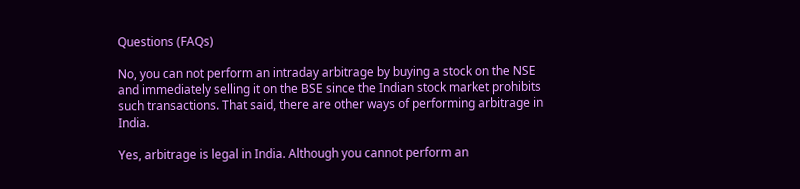Questions (FAQs)

No, you can not perform an intraday arbitrage by buying a stock on the NSE and immediately selling it on the BSE since the Indian stock market prohibits such transactions. That said, there are other ways of performing arbitrage in India.

Yes, arbitrage is legal in India. Although you cannot perform an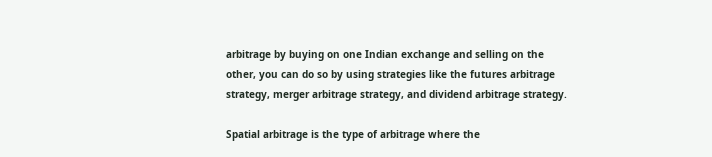arbitrage by buying on one Indian exchange and selling on the other, you can do so by using strategies like the futures arbitrage strategy, merger arbitrage strategy, and dividend arbitrage strategy.

Spatial arbitrage is the type of arbitrage where the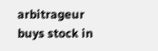arbitrageur buys stock in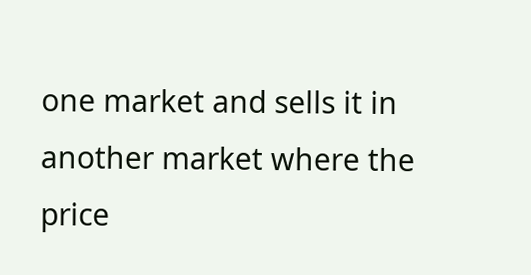one market and sells it in another market where the price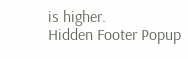is higher.
Hidden Footer Popup